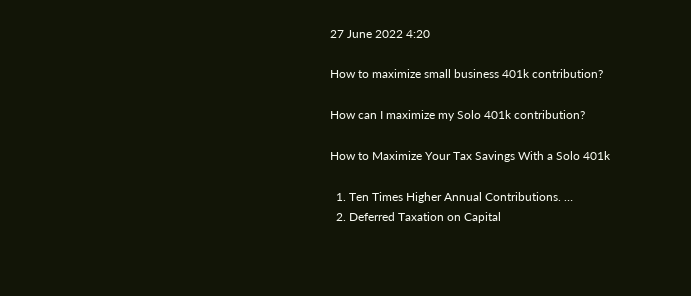27 June 2022 4:20

How to maximize small business 401k contribution?

How can I maximize my Solo 401k contribution?

How to Maximize Your Tax Savings With a Solo 401k

  1. Ten Times Higher Annual Contributions. …
  2. Deferred Taxation on Capital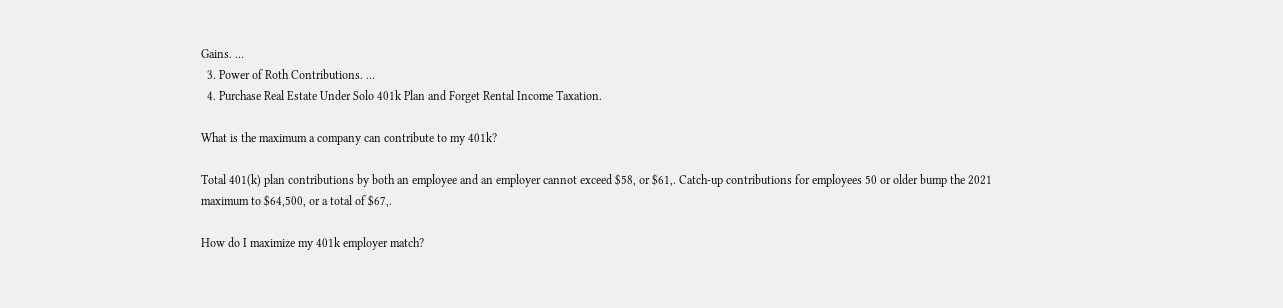Gains. …
  3. Power of Roth Contributions. …
  4. Purchase Real Estate Under Solo 401k Plan and Forget Rental Income Taxation.

What is the maximum a company can contribute to my 401k?

Total 401(k) plan contributions by both an employee and an employer cannot exceed $58, or $61,. Catch-up contributions for employees 50 or older bump the 2021 maximum to $64,500, or a total of $67,.

How do I maximize my 401k employer match?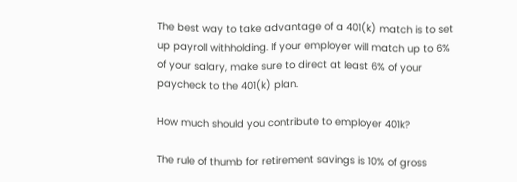The best way to take advantage of a 401(k) match is to set up payroll withholding. If your employer will match up to 6% of your salary, make sure to direct at least 6% of your paycheck to the 401(k) plan.

How much should you contribute to employer 401k?

The rule of thumb for retirement savings is 10% of gross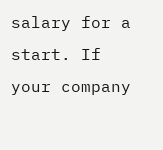salary for a start. If your company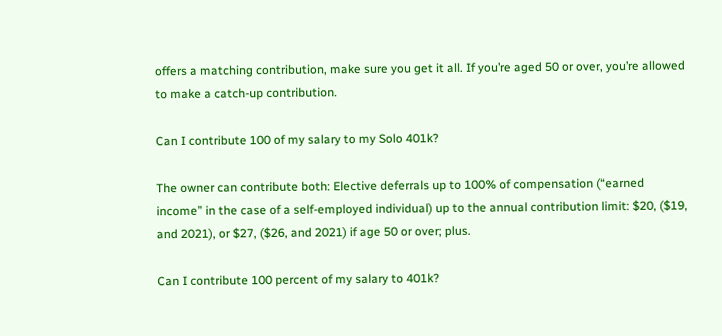offers a matching contribution, make sure you get it all. If you’re aged 50 or over, you’re allowed to make a catch-up contribution.

Can I contribute 100 of my salary to my Solo 401k?

The owner can contribute both: Elective deferrals up to 100% of compensation (“earned income” in the case of a self-employed individual) up to the annual contribution limit: $20, ($19, and 2021), or $27, ($26, and 2021) if age 50 or over; plus.

Can I contribute 100 percent of my salary to 401k?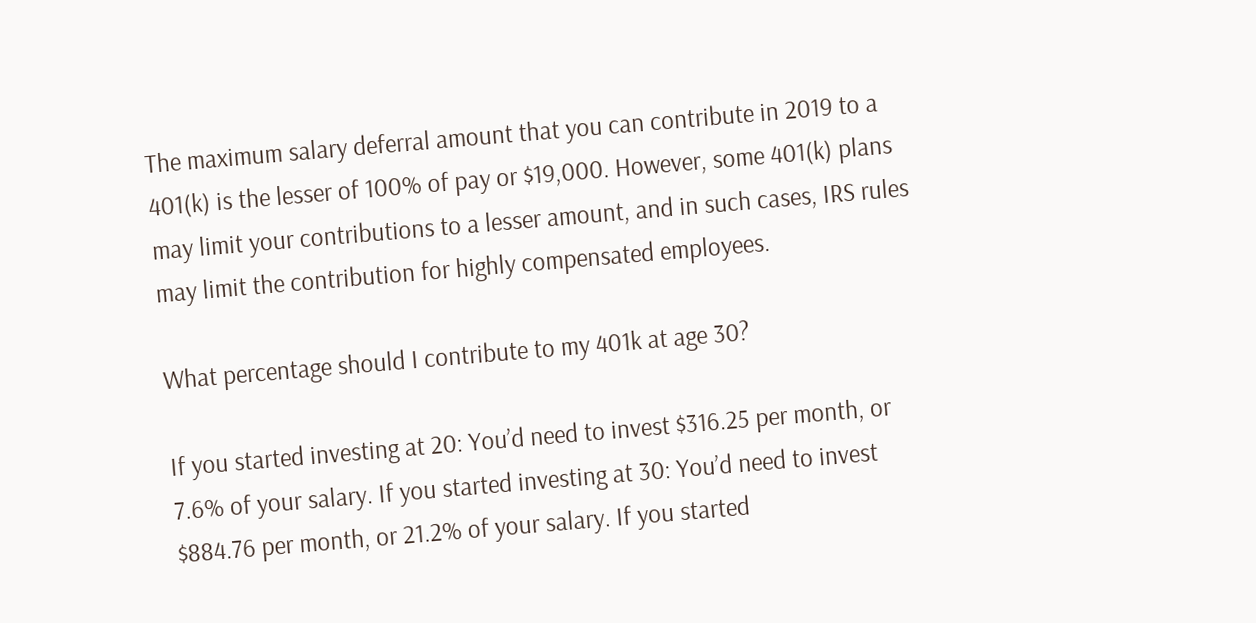The maximum salary deferral amount that you can contribute in 2019 to a 401(k) is the lesser of 100% of pay or $19,000. However, some 401(k) plans may limit your contributions to a lesser amount, and in such cases, IRS rules may limit the contribution for highly compensated employees.

What percentage should I contribute to my 401k at age 30?

If you started investing at 20: You’d need to invest $316.25 per month, or 7.6% of your salary. If you started investing at 30: You’d need to invest $884.76 per month, or 21.2% of your salary. If you started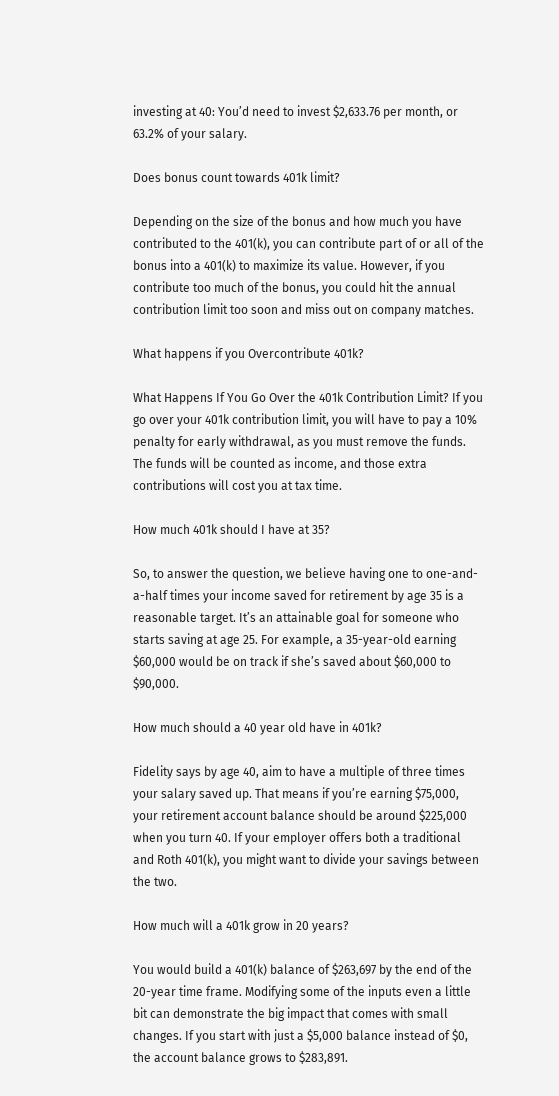investing at 40: You’d need to invest $2,633.76 per month, or 63.2% of your salary.

Does bonus count towards 401k limit?

Depending on the size of the bonus and how much you have contributed to the 401(k), you can contribute part of or all of the bonus into a 401(k) to maximize its value. However, if you contribute too much of the bonus, you could hit the annual contribution limit too soon and miss out on company matches.

What happens if you Overcontribute 401k?

What Happens If You Go Over the 401k Contribution Limit? If you go over your 401k contribution limit, you will have to pay a 10% penalty for early withdrawal, as you must remove the funds. The funds will be counted as income, and those extra contributions will cost you at tax time.

How much 401k should I have at 35?

So, to answer the question, we believe having one to one-and-a-half times your income saved for retirement by age 35 is a reasonable target. It’s an attainable goal for someone who starts saving at age 25. For example, a 35-year-old earning $60,000 would be on track if she’s saved about $60,000 to $90,000.

How much should a 40 year old have in 401k?

Fidelity says by age 40, aim to have a multiple of three times your salary saved up. That means if you’re earning $75,000, your retirement account balance should be around $225,000 when you turn 40. If your employer offers both a traditional and Roth 401(k), you might want to divide your savings between the two.

How much will a 401k grow in 20 years?

You would build a 401(k) balance of $263,697 by the end of the 20-year time frame. Modifying some of the inputs even a little bit can demonstrate the big impact that comes with small changes. If you start with just a $5,000 balance instead of $0, the account balance grows to $283,891.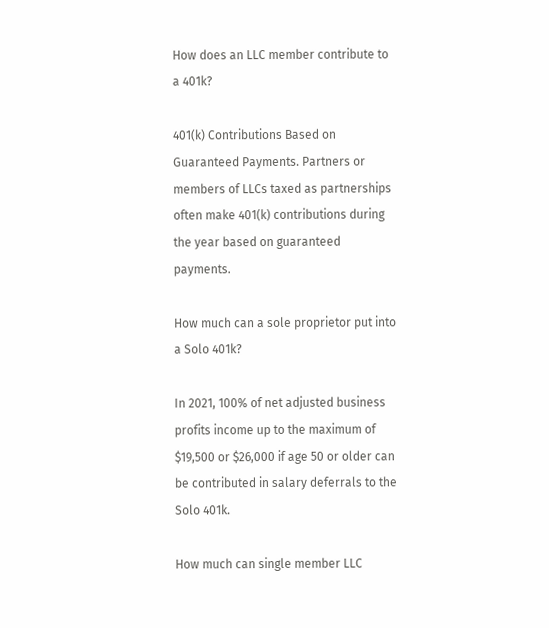How does an LLC member contribute to a 401k?

401(k) Contributions Based on Guaranteed Payments. Partners or members of LLCs taxed as partnerships often make 401(k) contributions during the year based on guaranteed payments.

How much can a sole proprietor put into a Solo 401k?

In 2021, 100% of net adjusted business profits income up to the maximum of $19,500 or $26,000 if age 50 or older can be contributed in salary deferrals to the Solo 401k.

How much can single member LLC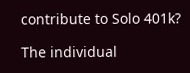contribute to Solo 401k?

The individual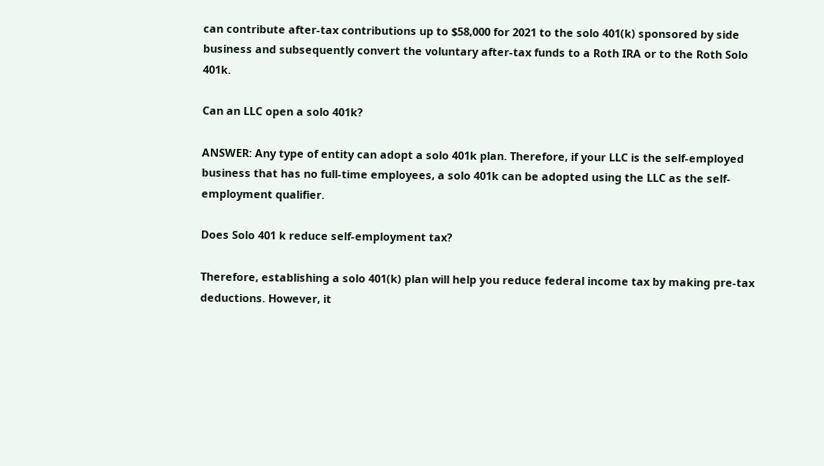can contribute after-tax contributions up to $58,000 for 2021 to the solo 401(k) sponsored by side business and subsequently convert the voluntary after-tax funds to a Roth IRA or to the Roth Solo 401k.

Can an LLC open a solo 401k?

ANSWER: Any type of entity can adopt a solo 401k plan. Therefore, if your LLC is the self-employed business that has no full-time employees, a solo 401k can be adopted using the LLC as the self-employment qualifier.

Does Solo 401 k reduce self-employment tax?

Therefore, establishing a solo 401(k) plan will help you reduce federal income tax by making pre-tax deductions. However, it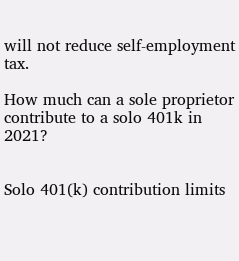will not reduce self-employment tax.

How much can a sole proprietor contribute to a solo 401k in 2021?


Solo 401(k) contribution limits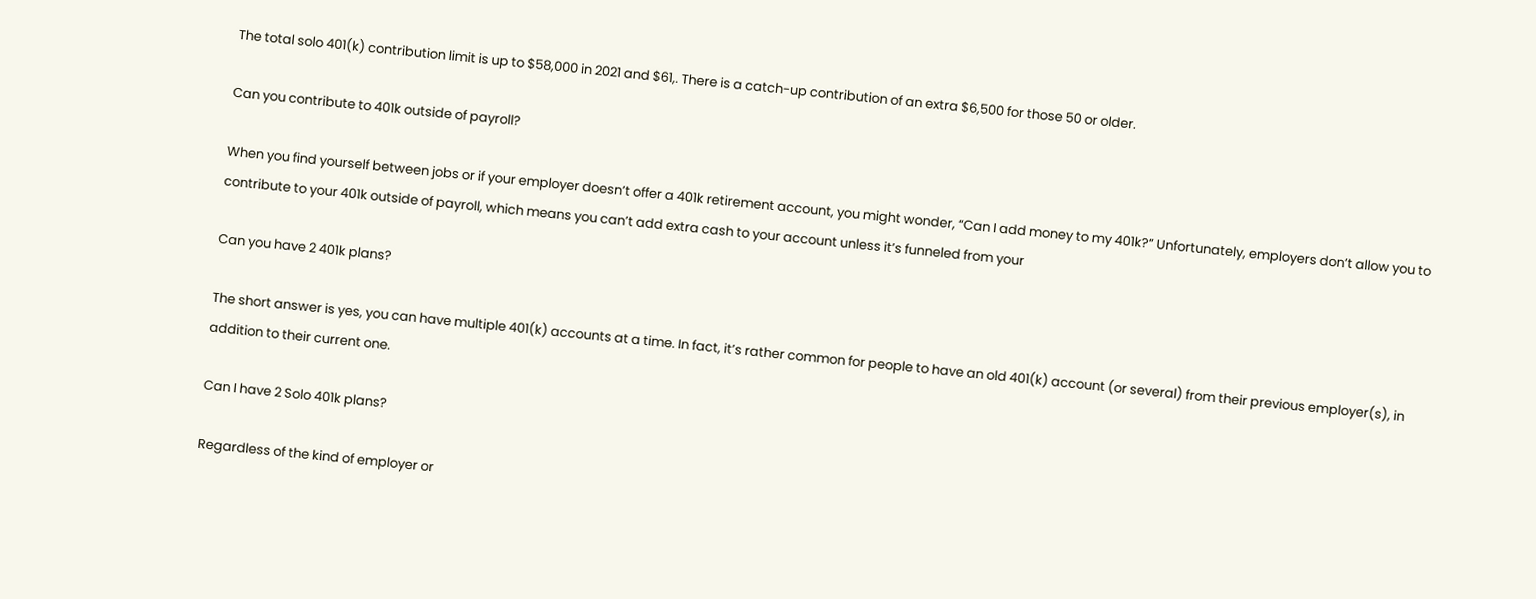The total solo 401(k) contribution limit is up to $58,000 in 2021 and $61,. There is a catch-up contribution of an extra $6,500 for those 50 or older.

Can you contribute to 401k outside of payroll?

When you find yourself between jobs or if your employer doesn’t offer a 401k retirement account, you might wonder, “Can I add money to my 401k?” Unfortunately, employers don’t allow you to contribute to your 401k outside of payroll, which means you can’t add extra cash to your account unless it’s funneled from your

Can you have 2 401k plans?

The short answer is yes, you can have multiple 401(k) accounts at a time. In fact, it’s rather common for people to have an old 401(k) account (or several) from their previous employer(s), in addition to their current one.

Can I have 2 Solo 401k plans?

Regardless of the kind of employer or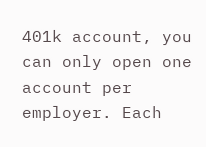401k account, you can only open one account per employer. Each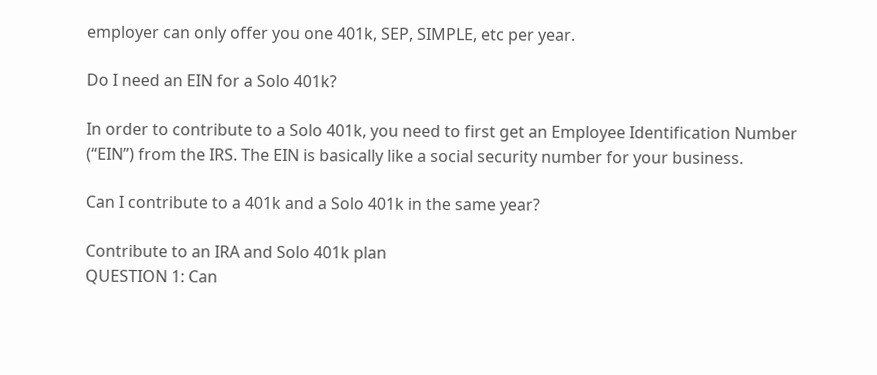employer can only offer you one 401k, SEP, SIMPLE, etc per year.

Do I need an EIN for a Solo 401k?

In order to contribute to a Solo 401k, you need to first get an Employee Identification Number (“EIN”) from the IRS. The EIN is basically like a social security number for your business.

Can I contribute to a 401k and a Solo 401k in the same year?

Contribute to an IRA and Solo 401k plan
QUESTION 1: Can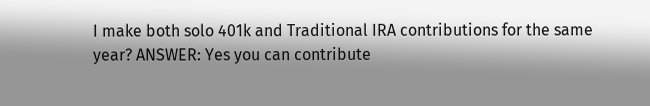I make both solo 401k and Traditional IRA contributions for the same year? ANSWER: Yes you can contribute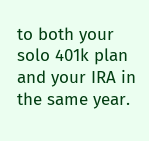to both your solo 401k plan and your IRA in the same year.